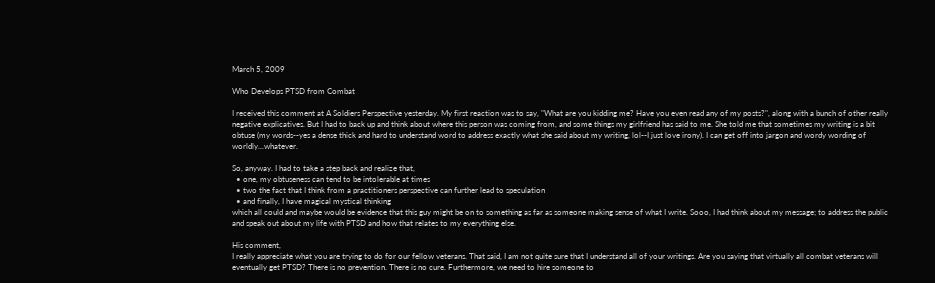March 5, 2009

Who Develops PTSD from Combat

I received this comment at A Soldiers Perspective yesterday. My first reaction was to say, "What are you kidding me? Have you even read any of my posts?", along with a bunch of other really negative explicatives. But I had to back up and think about where this person was coming from, and some things my girlfriend has said to me. She told me that sometimes my writing is a bit obtuse (my words--yes a dense thick and hard to understand word to address exactly what she said about my writing, lol--I just love irony). I can get off into jargon and wordy wording of worldly...whatever.

So, anyway. I had to take a step back and realize that,
  • one, my obtuseness can tend to be intolerable at times
  • two the fact that I think from a practitioners perspective can further lead to speculation
  • and finally, I have magical mystical thinking
which all could and maybe would be evidence that this guy might be on to something as far as someone making sense of what I write. Sooo, I had think about my message; to address the public and speak out about my life with PTSD and how that relates to my everything else.

His comment,
I really appreciate what you are trying to do for our fellow veterans. That said, I am not quite sure that I understand all of your writings. Are you saying that virtually all combat veterans will eventually get PTSD? There is no prevention. There is no cure. Furthermore, we need to hire someone to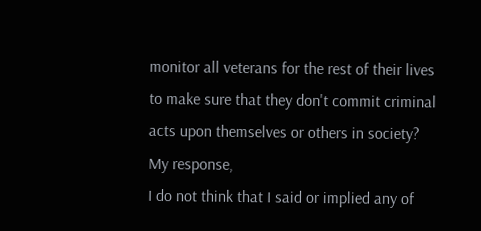monitor all veterans for the rest of their lives to make sure that they don't commit criminal acts upon themselves or others in society?
My response,
I do not think that I said or implied any of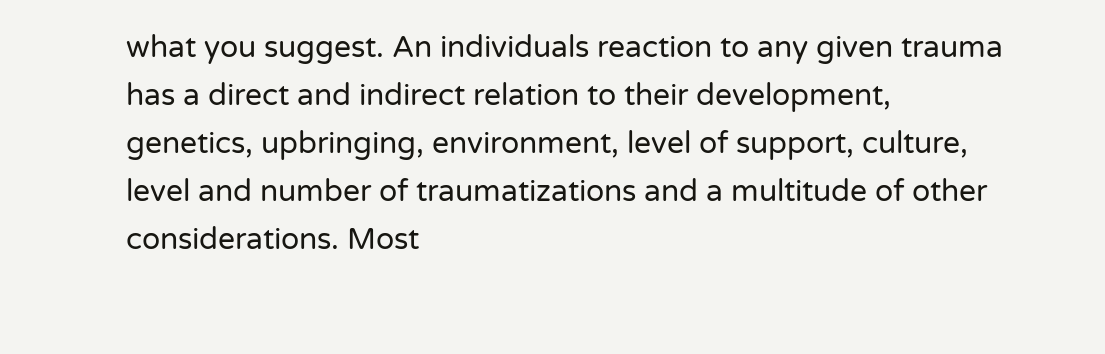what you suggest. An individuals reaction to any given trauma has a direct and indirect relation to their development, genetics, upbringing, environment, level of support, culture, level and number of traumatizations and a multitude of other considerations. Most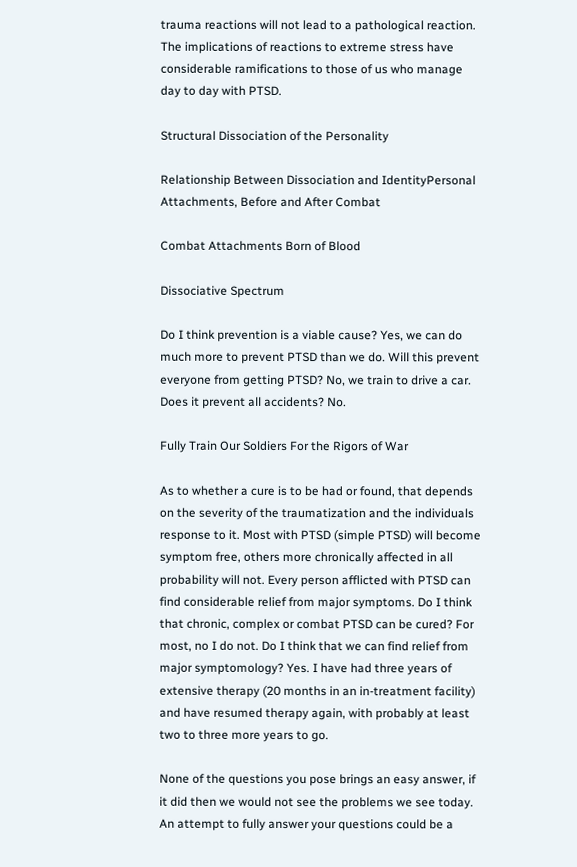trauma reactions will not lead to a pathological reaction. The implications of reactions to extreme stress have considerable ramifications to those of us who manage day to day with PTSD.

Structural Dissociation of the Personality

Relationship Between Dissociation and IdentityPersonal Attachments, Before and After Combat

Combat Attachments Born of Blood

Dissociative Spectrum

Do I think prevention is a viable cause? Yes, we can do much more to prevent PTSD than we do. Will this prevent everyone from getting PTSD? No, we train to drive a car. Does it prevent all accidents? No.

Fully Train Our Soldiers For the Rigors of War

As to whether a cure is to be had or found, that depends on the severity of the traumatization and the individuals response to it. Most with PTSD (simple PTSD) will become symptom free, others more chronically affected in all probability will not. Every person afflicted with PTSD can find considerable relief from major symptoms. Do I think that chronic, complex or combat PTSD can be cured? For most, no I do not. Do I think that we can find relief from major symptomology? Yes. I have had three years of extensive therapy (20 months in an in-treatment facility) and have resumed therapy again, with probably at least two to three more years to go.

None of the questions you pose brings an easy answer, if it did then we would not see the problems we see today. An attempt to fully answer your questions could be a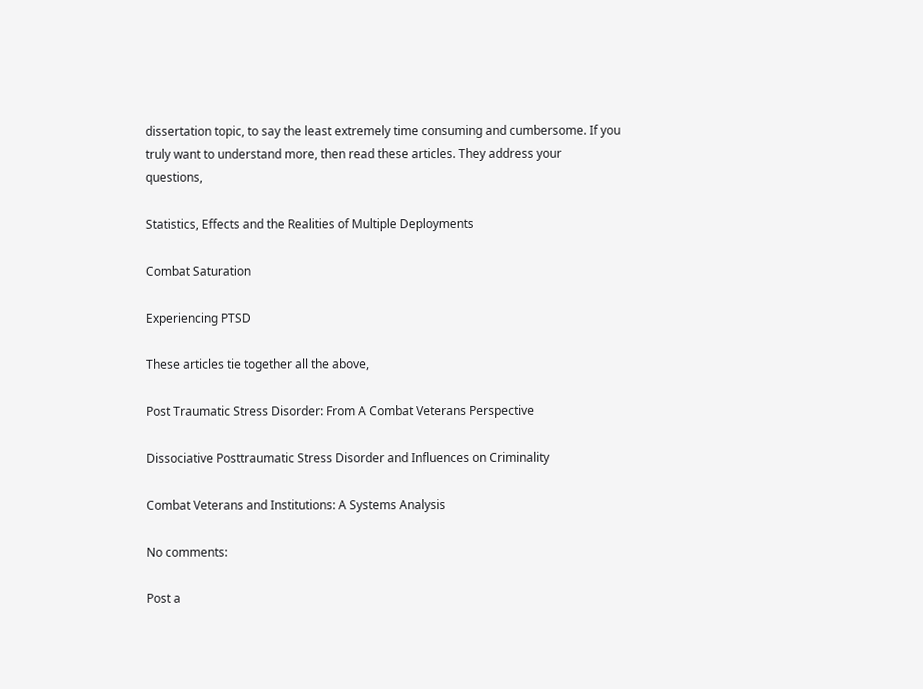dissertation topic, to say the least extremely time consuming and cumbersome. If you truly want to understand more, then read these articles. They address your questions,

Statistics, Effects and the Realities of Multiple Deployments

Combat Saturation

Experiencing PTSD

These articles tie together all the above,

Post Traumatic Stress Disorder: From A Combat Veterans Perspective

Dissociative Posttraumatic Stress Disorder and Influences on Criminality

Combat Veterans and Institutions: A Systems Analysis

No comments:

Post a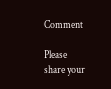Comment

Please share your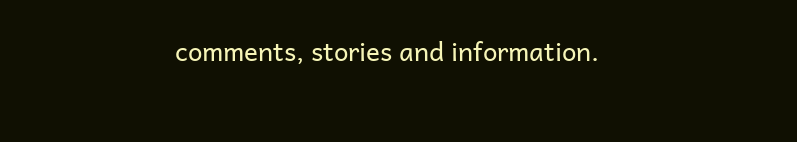comments, stories and information.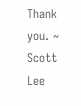Thank you. ~ Scott Lee